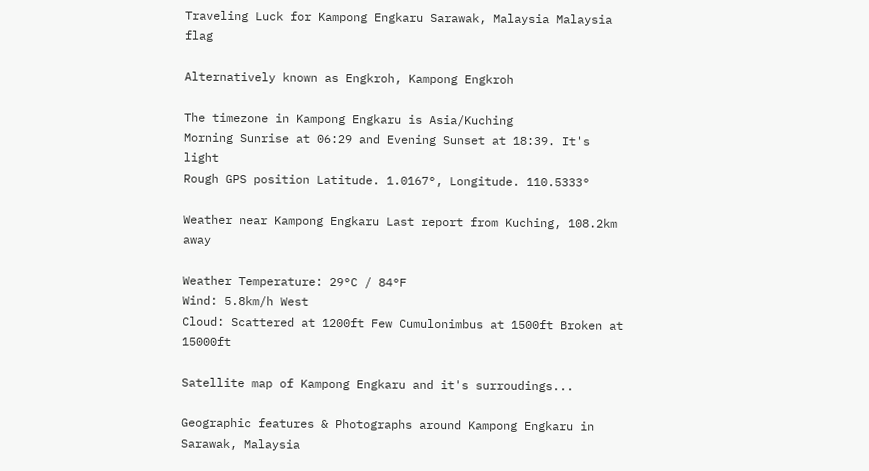Traveling Luck for Kampong Engkaru Sarawak, Malaysia Malaysia flag

Alternatively known as Engkroh, Kampong Engkroh

The timezone in Kampong Engkaru is Asia/Kuching
Morning Sunrise at 06:29 and Evening Sunset at 18:39. It's light
Rough GPS position Latitude. 1.0167°, Longitude. 110.5333°

Weather near Kampong Engkaru Last report from Kuching, 108.2km away

Weather Temperature: 29°C / 84°F
Wind: 5.8km/h West
Cloud: Scattered at 1200ft Few Cumulonimbus at 1500ft Broken at 15000ft

Satellite map of Kampong Engkaru and it's surroudings...

Geographic features & Photographs around Kampong Engkaru in Sarawak, Malaysia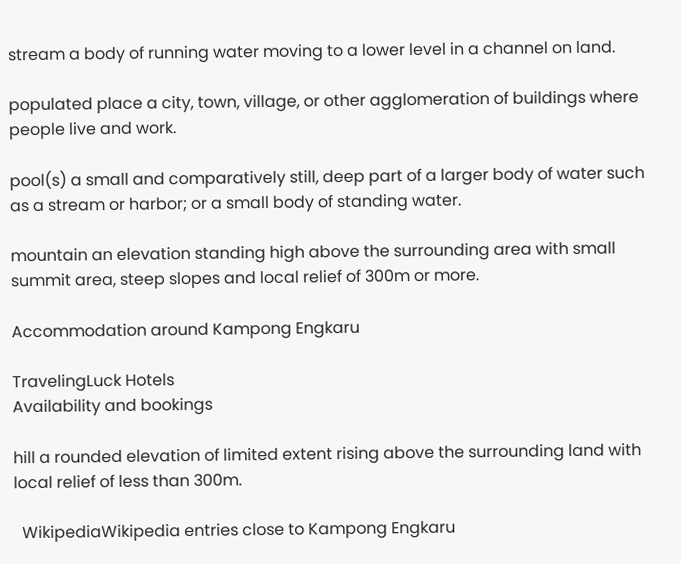stream a body of running water moving to a lower level in a channel on land.

populated place a city, town, village, or other agglomeration of buildings where people live and work.

pool(s) a small and comparatively still, deep part of a larger body of water such as a stream or harbor; or a small body of standing water.

mountain an elevation standing high above the surrounding area with small summit area, steep slopes and local relief of 300m or more.

Accommodation around Kampong Engkaru

TravelingLuck Hotels
Availability and bookings

hill a rounded elevation of limited extent rising above the surrounding land with local relief of less than 300m.

  WikipediaWikipedia entries close to Kampong Engkaru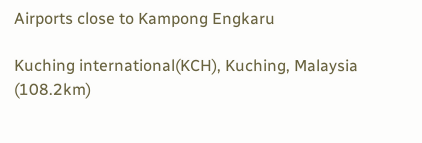Airports close to Kampong Engkaru

Kuching international(KCH), Kuching, Malaysia (108.2km)